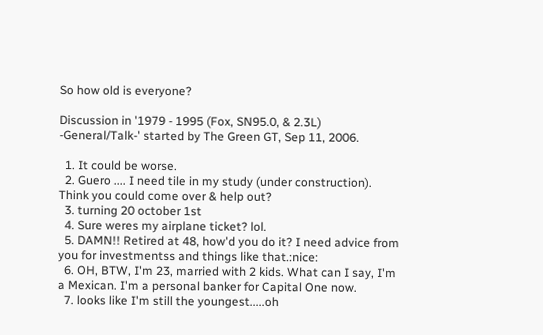So how old is everyone?

Discussion in '1979 - 1995 (Fox, SN95.0, & 2.3L) -General/Talk-' started by The Green GT, Sep 11, 2006.

  1. It could be worse.
  2. Guero .... I need tile in my study (under construction). Think you could come over & help out?
  3. turning 20 october 1st
  4. Sure weres my airplane ticket? lol.
  5. DAMN!! Retired at 48, how'd you do it? I need advice from you for investmentss and things like that.:nice:
  6. OH, BTW, I'm 23, married with 2 kids. What can I say, I'm a Mexican. I'm a personal banker for Capital One now.
  7. looks like I'm still the youngest.....oh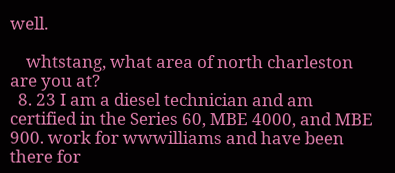well.

    whtstang, what area of north charleston are you at?
  8. 23 I am a diesel technician and am certified in the Series 60, MBE 4000, and MBE 900. work for wwwilliams and have been there for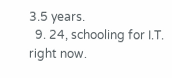3.5 years.
  9. 24, schooling for I.T. right now.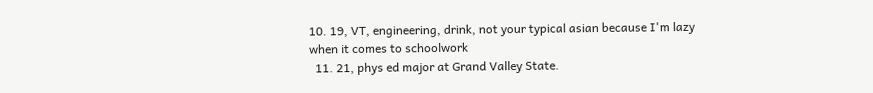10. 19, VT, engineering, drink, not your typical asian because I'm lazy when it comes to schoolwork
  11. 21, phys ed major at Grand Valley State.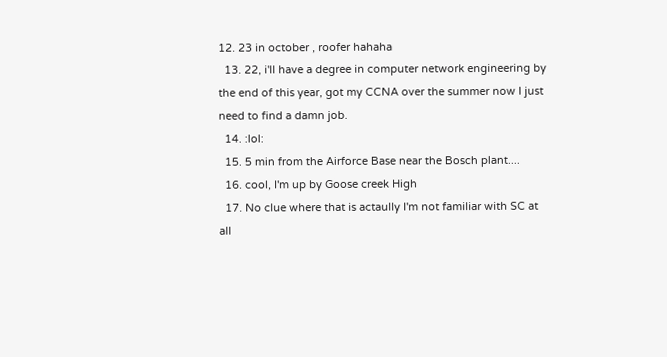12. 23 in october , roofer hahaha
  13. 22, i'll have a degree in computer network engineering by the end of this year, got my CCNA over the summer now I just need to find a damn job.
  14. :lol:
  15. 5 min from the Airforce Base near the Bosch plant....
  16. cool, I'm up by Goose creek High
  17. No clue where that is actaully I'm not familiar with SC at all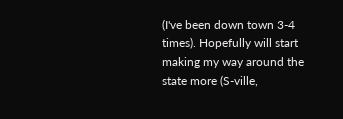(I've been down town 3-4 times). Hopefully will start making my way around the state more (S-ville,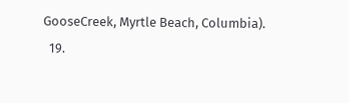GooseCreek, Myrtle Beach, Columbia).
  19.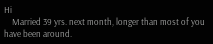Hi
    Married 39 yrs. next month, longer than most of you have been around.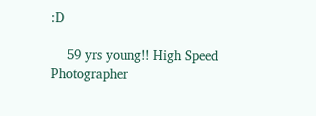:D

    59 yrs young!! High Speed Photographer